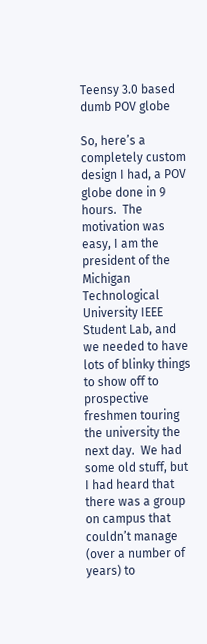Teensy 3.0 based dumb POV globe

So, here’s a completely custom design I had, a POV globe done in 9 hours.  The motivation was easy, I am the president of the Michigan Technological University IEEE Student Lab, and we needed to have lots of blinky things to show off to prospective freshmen touring the university the next day.  We had some old stuff, but I had heard that there was a group on campus that couldn’t manage (over a number of years) to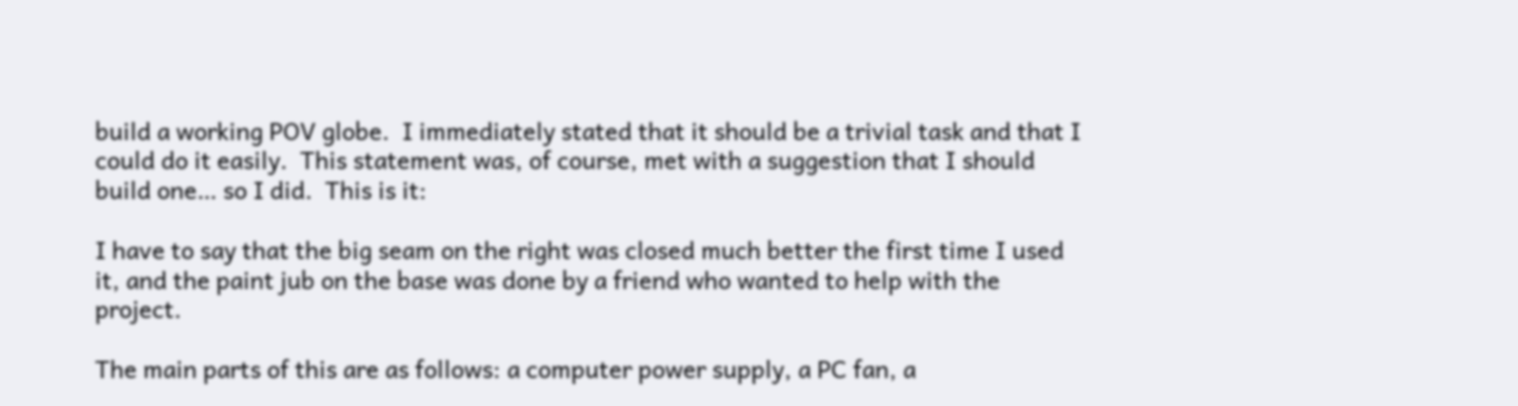build a working POV globe.  I immediately stated that it should be a trivial task and that I could do it easily.  This statement was, of course, met with a suggestion that I should build one… so I did.  This is it:

I have to say that the big seam on the right was closed much better the first time I used it, and the paint jub on the base was done by a friend who wanted to help with the project.

The main parts of this are as follows: a computer power supply, a PC fan, a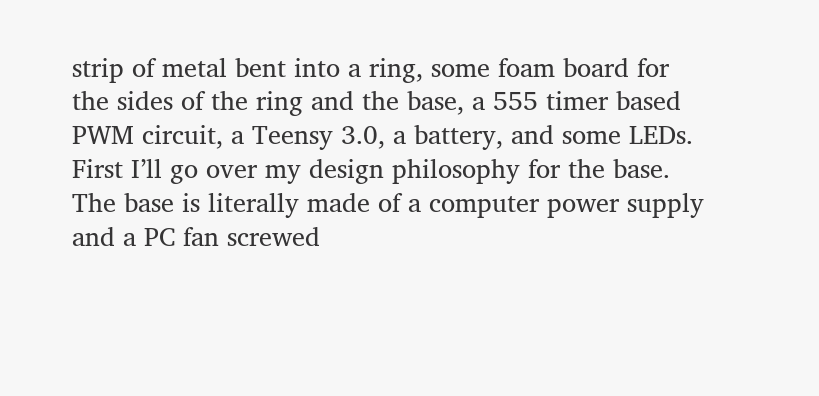strip of metal bent into a ring, some foam board for the sides of the ring and the base, a 555 timer based PWM circuit, a Teensy 3.0, a battery, and some LEDs.  First I’ll go over my design philosophy for the base.  The base is literally made of a computer power supply and a PC fan screwed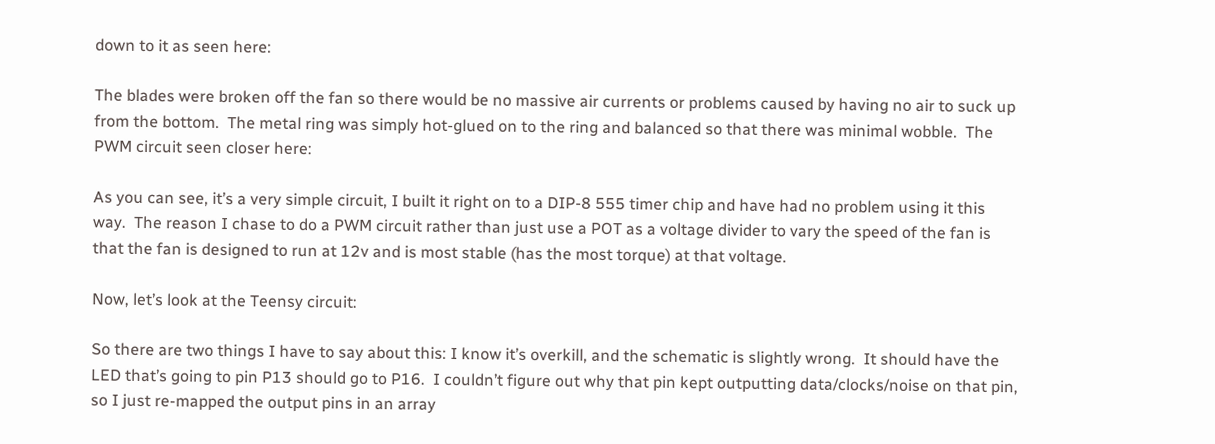down to it as seen here:

The blades were broken off the fan so there would be no massive air currents or problems caused by having no air to suck up from the bottom.  The metal ring was simply hot-glued on to the ring and balanced so that there was minimal wobble.  The PWM circuit seen closer here:

As you can see, it’s a very simple circuit, I built it right on to a DIP-8 555 timer chip and have had no problem using it this way.  The reason I chase to do a PWM circuit rather than just use a POT as a voltage divider to vary the speed of the fan is that the fan is designed to run at 12v and is most stable (has the most torque) at that voltage.

Now, let’s look at the Teensy circuit:

So there are two things I have to say about this: I know it’s overkill, and the schematic is slightly wrong.  It should have the LED that’s going to pin P13 should go to P16.  I couldn’t figure out why that pin kept outputting data/clocks/noise on that pin, so I just re-mapped the output pins in an array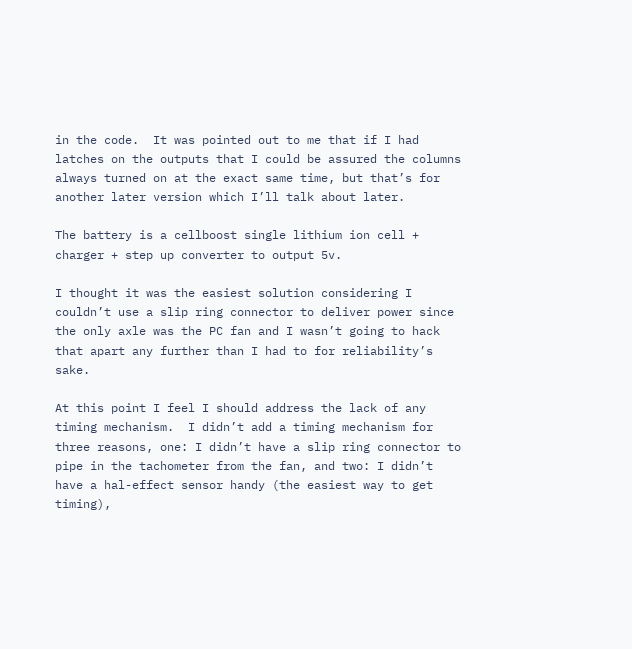in the code.  It was pointed out to me that if I had latches on the outputs that I could be assured the columns always turned on at the exact same time, but that’s for another later version which I’ll talk about later.

The battery is a cellboost single lithium ion cell + charger + step up converter to output 5v.

I thought it was the easiest solution considering I couldn’t use a slip ring connector to deliver power since the only axle was the PC fan and I wasn’t going to hack that apart any further than I had to for reliability’s sake.

At this point I feel I should address the lack of any timing mechanism.  I didn’t add a timing mechanism for three reasons, one: I didn’t have a slip ring connector to pipe in the tachometer from the fan, and two: I didn’t have a hal-effect sensor handy (the easiest way to get timing),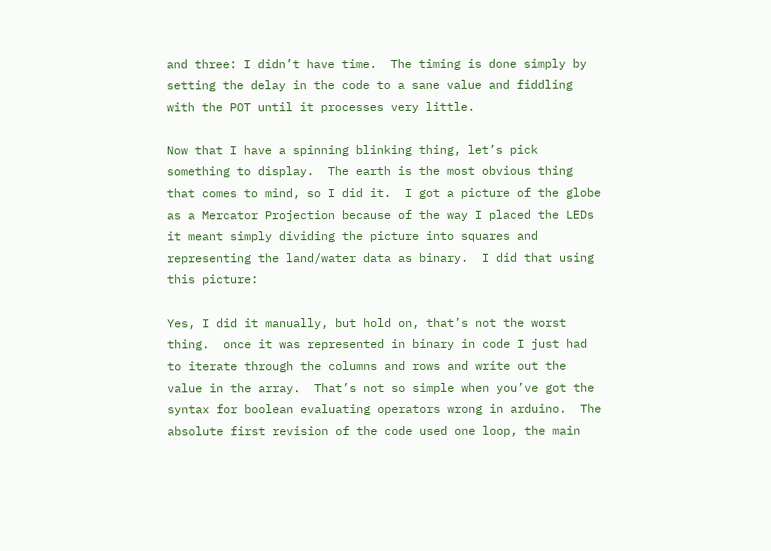and three: I didn’t have time.  The timing is done simply by setting the delay in the code to a sane value and fiddling with the POT until it processes very little.

Now that I have a spinning blinking thing, let’s pick something to display.  The earth is the most obvious thing that comes to mind, so I did it.  I got a picture of the globe as a Mercator Projection because of the way I placed the LEDs it meant simply dividing the picture into squares and representing the land/water data as binary.  I did that using this picture:

Yes, I did it manually, but hold on, that’s not the worst thing.  once it was represented in binary in code I just had to iterate through the columns and rows and write out the value in the array.  That’s not so simple when you’ve got the syntax for boolean evaluating operators wrong in arduino.  The absolute first revision of the code used one loop, the main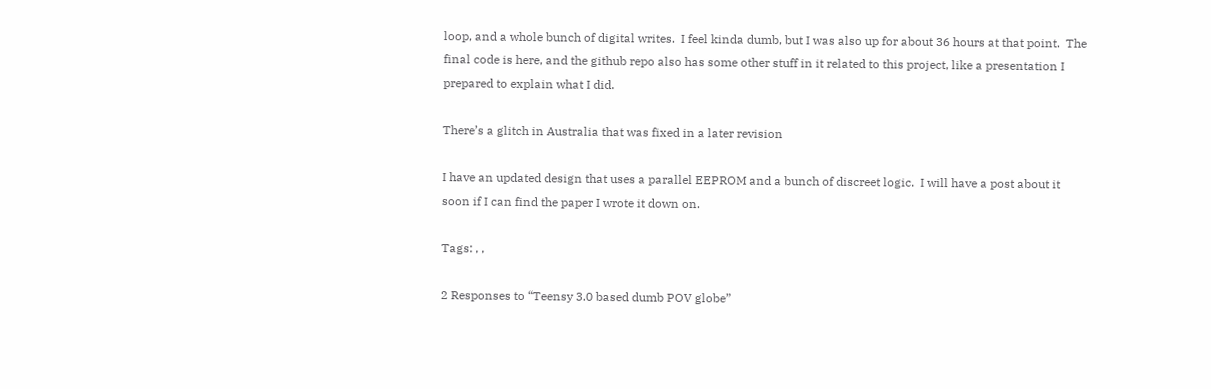loop, and a whole bunch of digital writes.  I feel kinda dumb, but I was also up for about 36 hours at that point.  The final code is here, and the github repo also has some other stuff in it related to this project, like a presentation I prepared to explain what I did.

There’s a glitch in Australia that was fixed in a later revision

I have an updated design that uses a parallel EEPROM and a bunch of discreet logic.  I will have a post about it soon if I can find the paper I wrote it down on.

Tags: , ,

2 Responses to “Teensy 3.0 based dumb POV globe”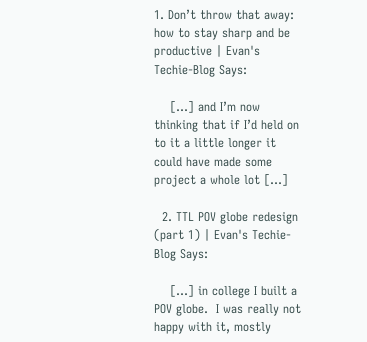1. Don’t throw that away: how to stay sharp and be productive | Evan's Techie-Blog Says:

    […] and I’m now thinking that if I’d held on to it a little longer it could have made some project a whole lot […]

  2. TTL POV globe redesign (part 1) | Evan's Techie-Blog Says:

    […] in college I built a POV globe.  I was really not happy with it, mostly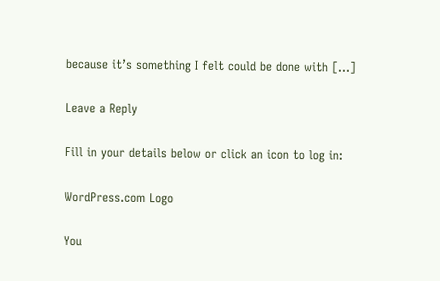because it’s something I felt could be done with […]

Leave a Reply

Fill in your details below or click an icon to log in:

WordPress.com Logo

You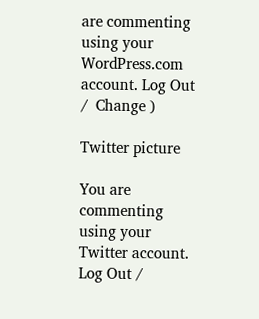are commenting using your WordPress.com account. Log Out /  Change )

Twitter picture

You are commenting using your Twitter account. Log Out /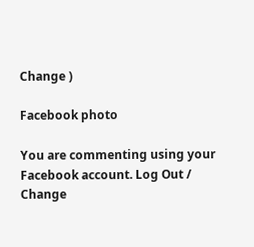Change )

Facebook photo

You are commenting using your Facebook account. Log Out /  Change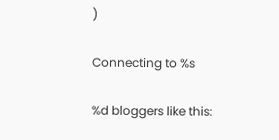)

Connecting to %s

%d bloggers like this: